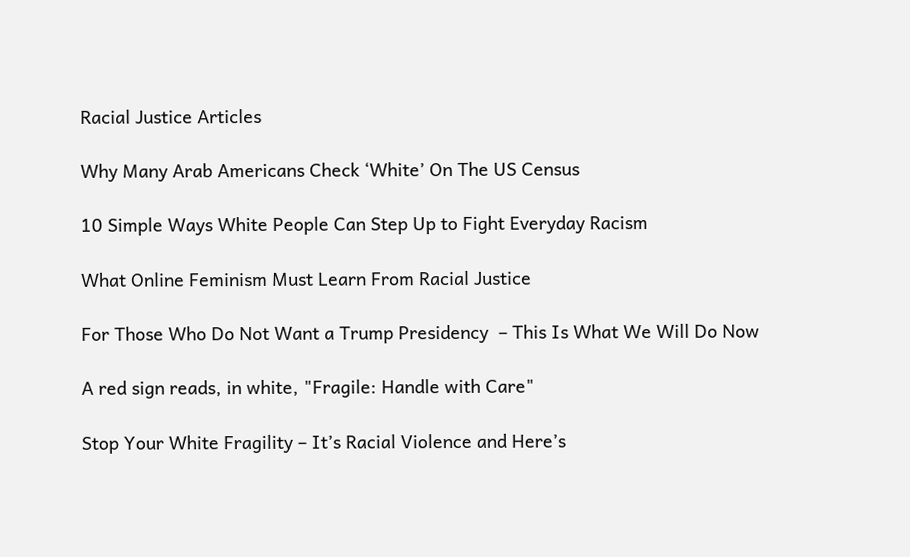Racial Justice Articles

Why Many Arab Americans Check ‘White’ On The US Census

10 Simple Ways White People Can Step Up to Fight Everyday Racism

What Online Feminism Must Learn From Racial Justice

For Those Who Do Not Want a Trump Presidency  – This Is What We Will Do Now

A red sign reads, in white, "Fragile: Handle with Care"

Stop Your White Fragility – It’s Racial Violence and Here’s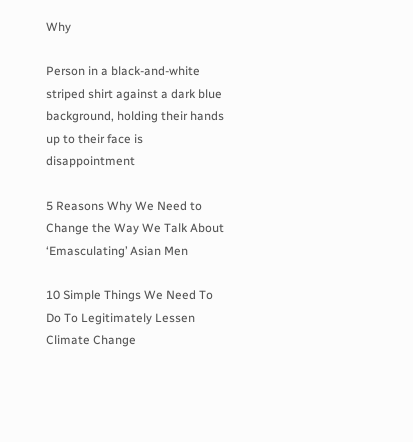Why

Person in a black-and-white striped shirt against a dark blue background, holding their hands up to their face is disappointment

5 Reasons Why We Need to Change the Way We Talk About ‘Emasculating’ Asian Men

10 Simple Things We Need To Do To Legitimately Lessen Climate Change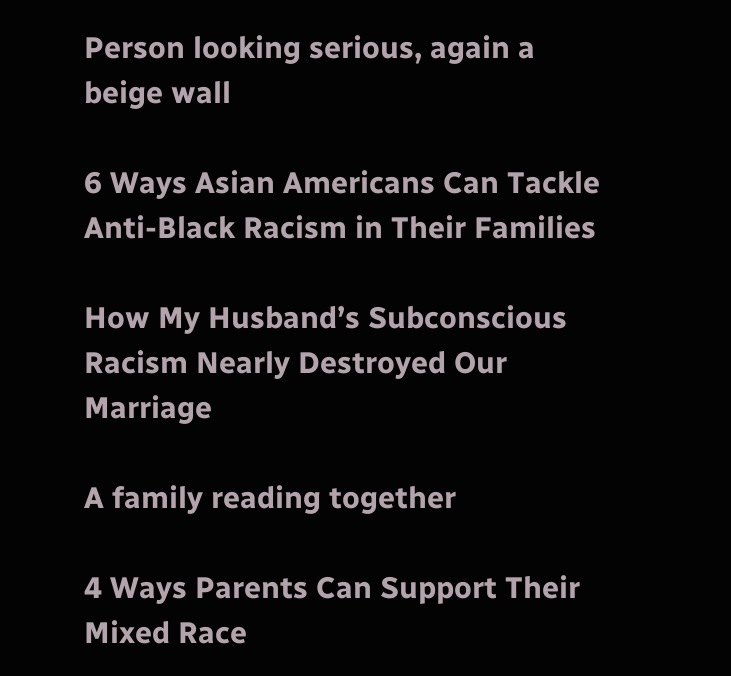Person looking serious, again a beige wall

6 Ways Asian Americans Can Tackle Anti-Black Racism in Their Families

How My Husband’s Subconscious Racism Nearly Destroyed Our Marriage

A family reading together

4 Ways Parents Can Support Their Mixed Race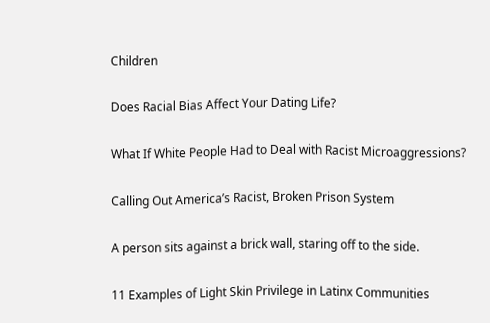Children

Does Racial Bias Affect Your Dating Life?

What If White People Had to Deal with Racist Microaggressions?

Calling Out America’s Racist, Broken Prison System

A person sits against a brick wall, staring off to the side.

11 Examples of Light Skin Privilege in Latinx Communities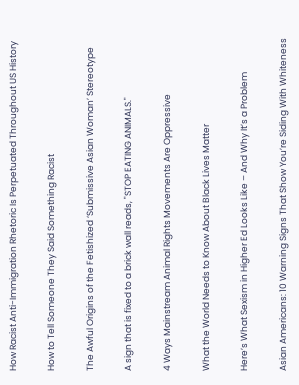How Racist Anti-Immigration Rhetoric Is Perpetuated Throughout US History

How to Tell Someone They Said Something Racist

The Awful Origins of the Fetishized ‘Submissive Asian Woman’ Stereotype

A sign that is fixed to a brick wall reads, "STOP EATING ANIMALS."

4 Ways Mainstream Animal Rights Movements Are Oppressive

What the World Needs to Know About Black Lives Matter

Here’s What Sexism in Higher Ed Looks Like – And Why It’s a Problem

Asian Americans: 10 Warning Signs That Show You’re Siding With Whiteness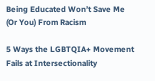Being Educated Won’t Save Me (Or You) From Racism

5 Ways the LGBTQIA+ Movement Fails at Intersectionality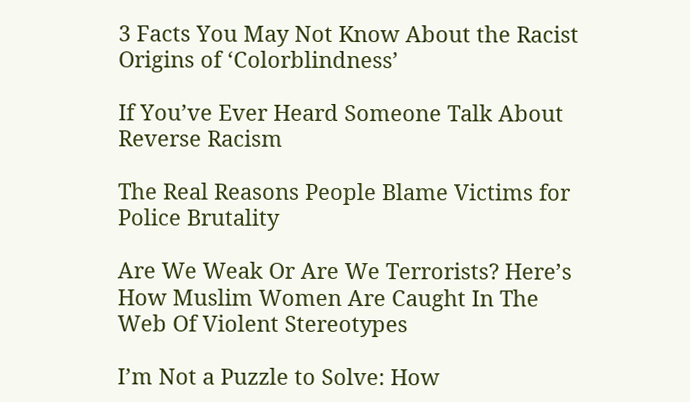3 Facts You May Not Know About the Racist Origins of ‘Colorblindness’

If You’ve Ever Heard Someone Talk About Reverse Racism

The Real Reasons People Blame Victims for Police Brutality

Are We Weak Or Are We Terrorists? Here’s How Muslim Women Are Caught In The Web Of Violent Stereotypes

I’m Not a Puzzle to Solve: How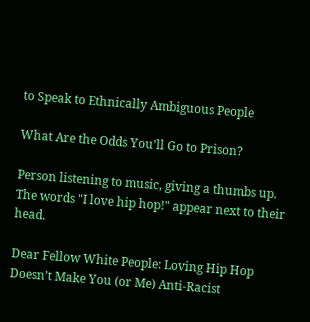to Speak to Ethnically Ambiguous People

What Are the Odds You’ll Go to Prison?

Person listening to music, giving a thumbs up. The words "I love hip hop!" appear next to their head.

Dear Fellow White People: Loving Hip Hop Doesn’t Make You (or Me) Anti-Racist